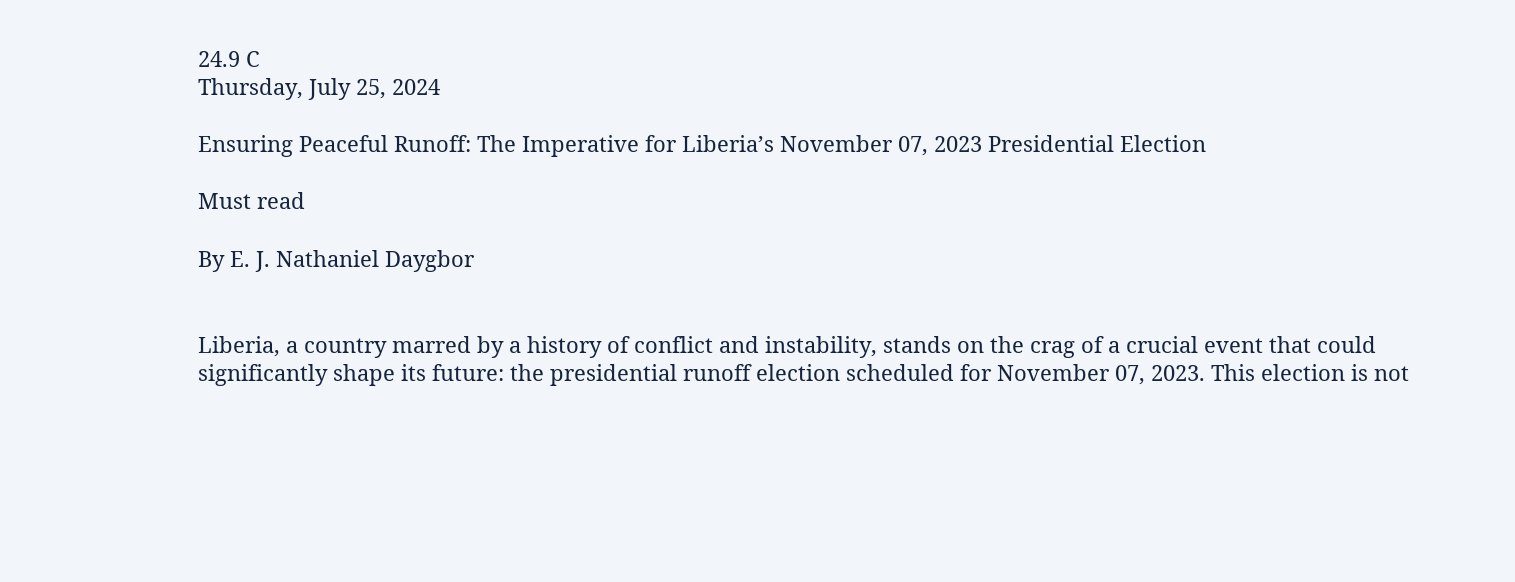24.9 C
Thursday, July 25, 2024

Ensuring Peaceful Runoff: The Imperative for Liberia’s November 07, 2023 Presidential Election

Must read

By E. J. Nathaniel Daygbor


Liberia, a country marred by a history of conflict and instability, stands on the crag of a crucial event that could significantly shape its future: the presidential runoff election scheduled for November 07, 2023. This election is not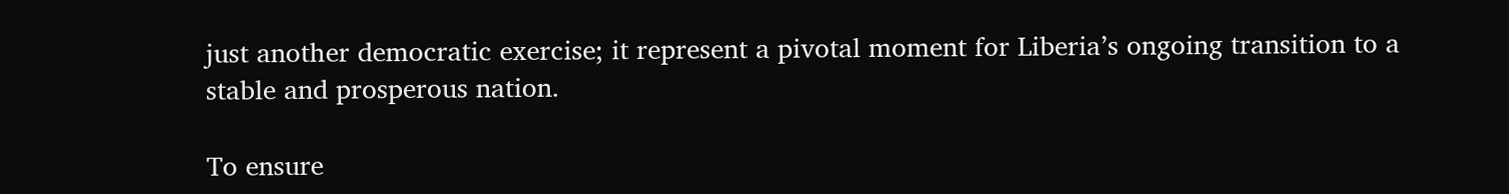just another democratic exercise; it represent a pivotal moment for Liberia’s ongoing transition to a stable and prosperous nation.

To ensure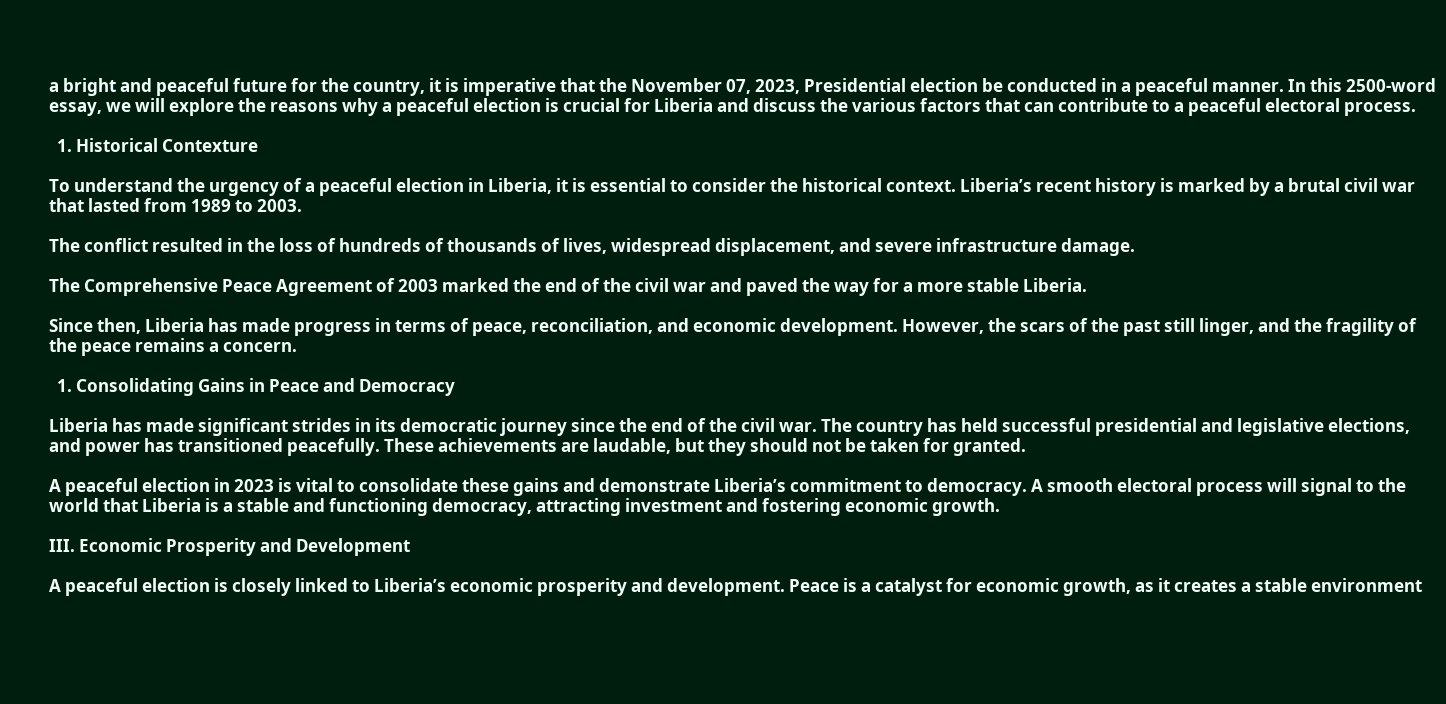a bright and peaceful future for the country, it is imperative that the November 07, 2023, Presidential election be conducted in a peaceful manner. In this 2500-word essay, we will explore the reasons why a peaceful election is crucial for Liberia and discuss the various factors that can contribute to a peaceful electoral process.

  1. Historical Contexture

To understand the urgency of a peaceful election in Liberia, it is essential to consider the historical context. Liberia’s recent history is marked by a brutal civil war that lasted from 1989 to 2003.

The conflict resulted in the loss of hundreds of thousands of lives, widespread displacement, and severe infrastructure damage.

The Comprehensive Peace Agreement of 2003 marked the end of the civil war and paved the way for a more stable Liberia.

Since then, Liberia has made progress in terms of peace, reconciliation, and economic development. However, the scars of the past still linger, and the fragility of the peace remains a concern.

  1. Consolidating Gains in Peace and Democracy

Liberia has made significant strides in its democratic journey since the end of the civil war. The country has held successful presidential and legislative elections, and power has transitioned peacefully. These achievements are laudable, but they should not be taken for granted.

A peaceful election in 2023 is vital to consolidate these gains and demonstrate Liberia’s commitment to democracy. A smooth electoral process will signal to the world that Liberia is a stable and functioning democracy, attracting investment and fostering economic growth.

III. Economic Prosperity and Development

A peaceful election is closely linked to Liberia’s economic prosperity and development. Peace is a catalyst for economic growth, as it creates a stable environment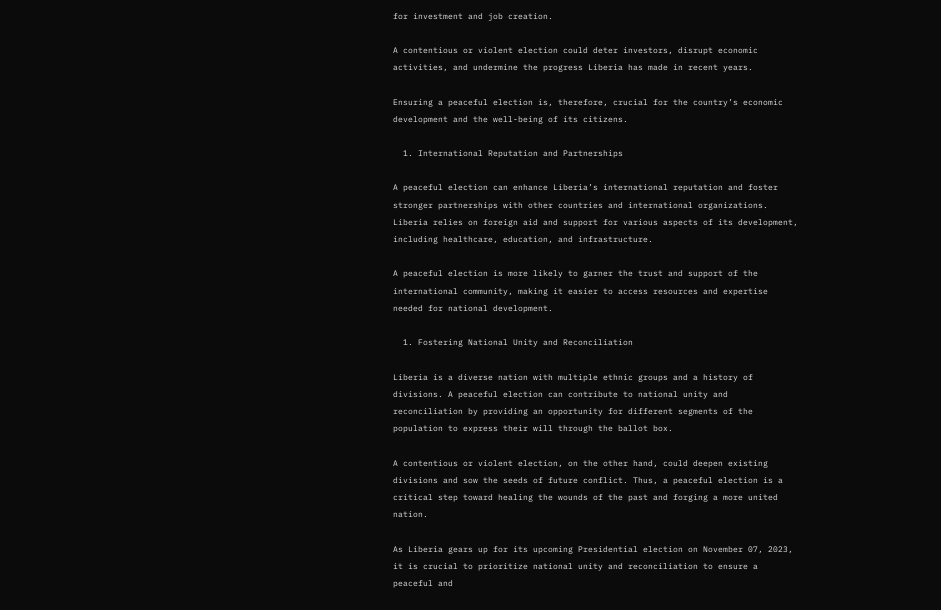for investment and job creation.

A contentious or violent election could deter investors, disrupt economic activities, and undermine the progress Liberia has made in recent years.

Ensuring a peaceful election is, therefore, crucial for the country’s economic development and the well-being of its citizens.

  1. International Reputation and Partnerships

A peaceful election can enhance Liberia’s international reputation and foster stronger partnerships with other countries and international organizations. Liberia relies on foreign aid and support for various aspects of its development, including healthcare, education, and infrastructure.

A peaceful election is more likely to garner the trust and support of the international community, making it easier to access resources and expertise needed for national development.

  1. Fostering National Unity and Reconciliation

Liberia is a diverse nation with multiple ethnic groups and a history of divisions. A peaceful election can contribute to national unity and reconciliation by providing an opportunity for different segments of the population to express their will through the ballot box.

A contentious or violent election, on the other hand, could deepen existing divisions and sow the seeds of future conflict. Thus, a peaceful election is a critical step toward healing the wounds of the past and forging a more united nation.

As Liberia gears up for its upcoming Presidential election on November 07, 2023, it is crucial to prioritize national unity and reconciliation to ensure a peaceful and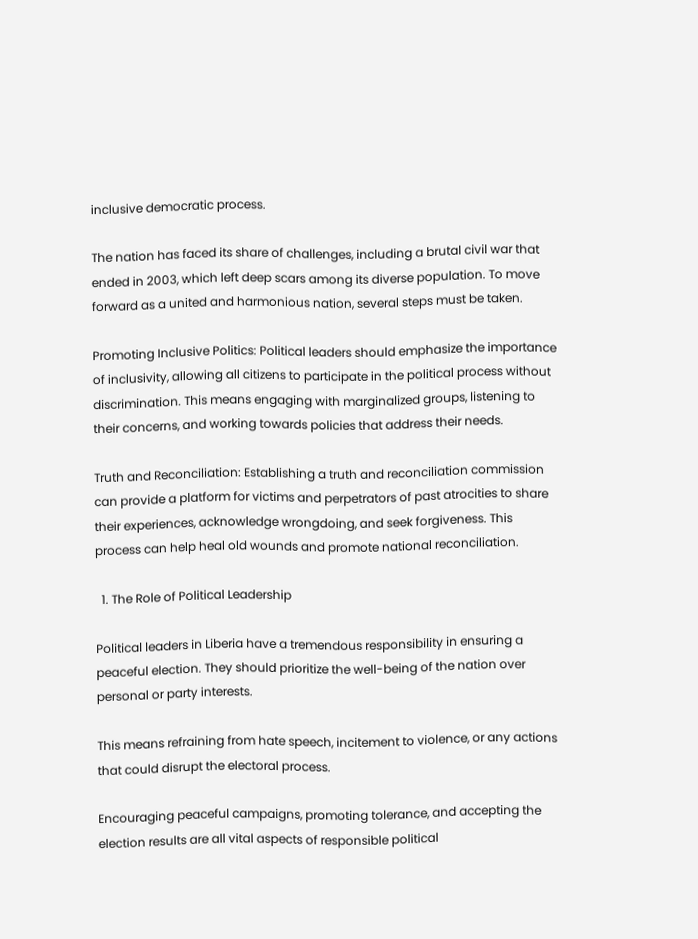inclusive democratic process.

The nation has faced its share of challenges, including a brutal civil war that ended in 2003, which left deep scars among its diverse population. To move forward as a united and harmonious nation, several steps must be taken.

Promoting Inclusive Politics: Political leaders should emphasize the importance of inclusivity, allowing all citizens to participate in the political process without discrimination. This means engaging with marginalized groups, listening to their concerns, and working towards policies that address their needs.

Truth and Reconciliation: Establishing a truth and reconciliation commission can provide a platform for victims and perpetrators of past atrocities to share their experiences, acknowledge wrongdoing, and seek forgiveness. This process can help heal old wounds and promote national reconciliation.

  1. The Role of Political Leadership

Political leaders in Liberia have a tremendous responsibility in ensuring a peaceful election. They should prioritize the well-being of the nation over personal or party interests.

This means refraining from hate speech, incitement to violence, or any actions that could disrupt the electoral process.

Encouraging peaceful campaigns, promoting tolerance, and accepting the election results are all vital aspects of responsible political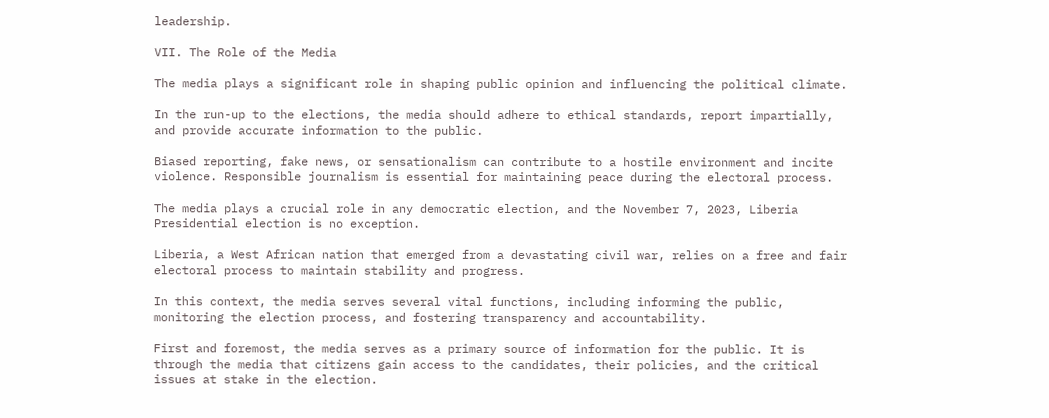leadership.

VII. The Role of the Media

The media plays a significant role in shaping public opinion and influencing the political climate.

In the run-up to the elections, the media should adhere to ethical standards, report impartially, and provide accurate information to the public.

Biased reporting, fake news, or sensationalism can contribute to a hostile environment and incite violence. Responsible journalism is essential for maintaining peace during the electoral process.

The media plays a crucial role in any democratic election, and the November 7, 2023, Liberia Presidential election is no exception.

Liberia, a West African nation that emerged from a devastating civil war, relies on a free and fair electoral process to maintain stability and progress.

In this context, the media serves several vital functions, including informing the public, monitoring the election process, and fostering transparency and accountability.

First and foremost, the media serves as a primary source of information for the public. It is through the media that citizens gain access to the candidates, their policies, and the critical issues at stake in the election.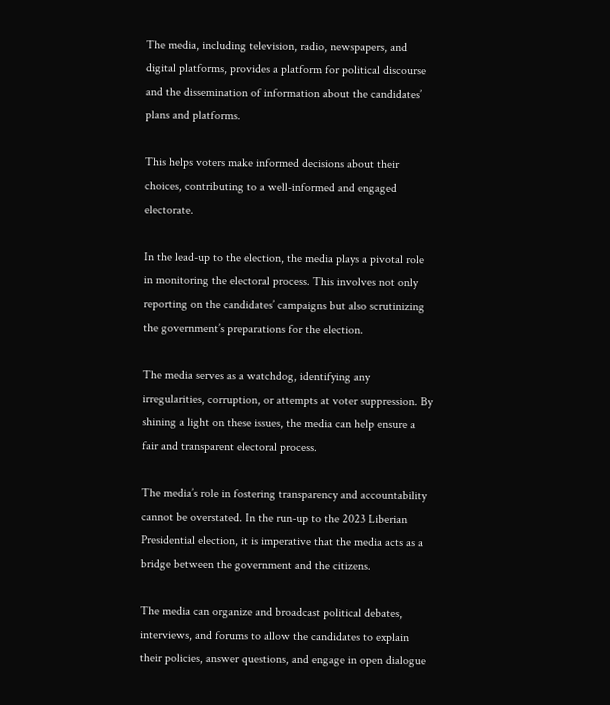The media, including television, radio, newspapers, and digital platforms, provides a platform for political discourse and the dissemination of information about the candidates’ plans and platforms.

This helps voters make informed decisions about their choices, contributing to a well-informed and engaged electorate.

In the lead-up to the election, the media plays a pivotal role in monitoring the electoral process. This involves not only reporting on the candidates’ campaigns but also scrutinizing the government’s preparations for the election.

The media serves as a watchdog, identifying any irregularities, corruption, or attempts at voter suppression. By shining a light on these issues, the media can help ensure a fair and transparent electoral process.

The media’s role in fostering transparency and accountability cannot be overstated. In the run-up to the 2023 Liberian Presidential election, it is imperative that the media acts as a bridge between the government and the citizens.

The media can organize and broadcast political debates, interviews, and forums to allow the candidates to explain their policies, answer questions, and engage in open dialogue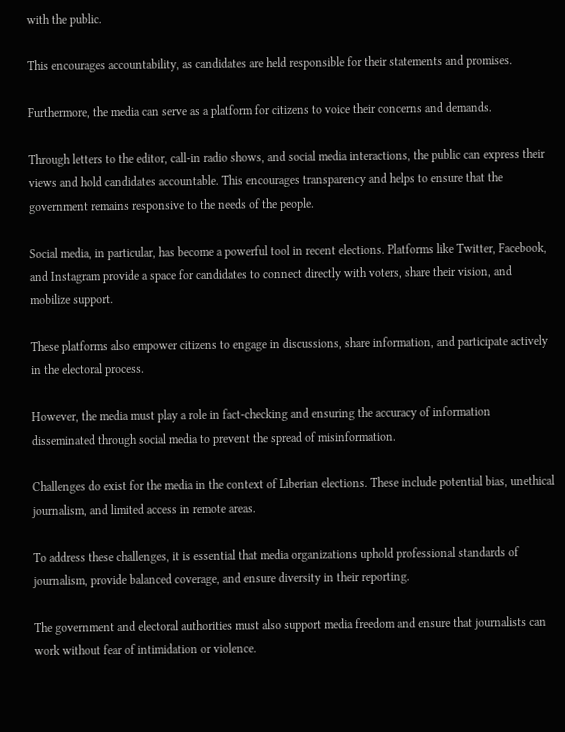with the public.

This encourages accountability, as candidates are held responsible for their statements and promises.

Furthermore, the media can serve as a platform for citizens to voice their concerns and demands.

Through letters to the editor, call-in radio shows, and social media interactions, the public can express their views and hold candidates accountable. This encourages transparency and helps to ensure that the government remains responsive to the needs of the people.

Social media, in particular, has become a powerful tool in recent elections. Platforms like Twitter, Facebook, and Instagram provide a space for candidates to connect directly with voters, share their vision, and mobilize support.

These platforms also empower citizens to engage in discussions, share information, and participate actively in the electoral process.

However, the media must play a role in fact-checking and ensuring the accuracy of information disseminated through social media to prevent the spread of misinformation.

Challenges do exist for the media in the context of Liberian elections. These include potential bias, unethical journalism, and limited access in remote areas.

To address these challenges, it is essential that media organizations uphold professional standards of journalism, provide balanced coverage, and ensure diversity in their reporting.

The government and electoral authorities must also support media freedom and ensure that journalists can work without fear of intimidation or violence.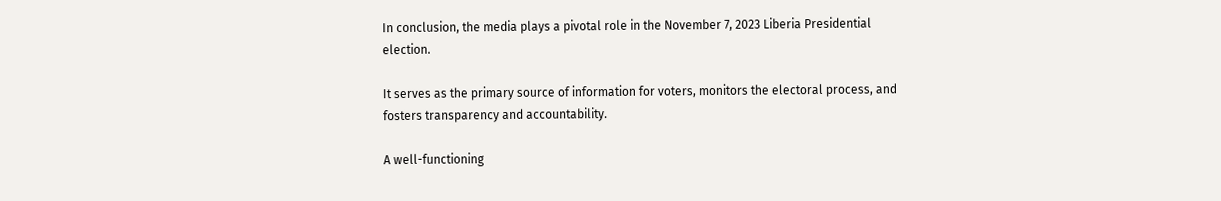In conclusion, the media plays a pivotal role in the November 7, 2023 Liberia Presidential election.

It serves as the primary source of information for voters, monitors the electoral process, and fosters transparency and accountability.

A well-functioning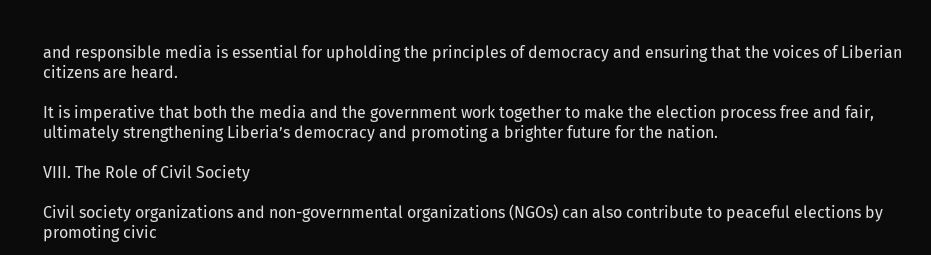and responsible media is essential for upholding the principles of democracy and ensuring that the voices of Liberian citizens are heard.

It is imperative that both the media and the government work together to make the election process free and fair, ultimately strengthening Liberia’s democracy and promoting a brighter future for the nation.

VIII. The Role of Civil Society

Civil society organizations and non-governmental organizations (NGOs) can also contribute to peaceful elections by promoting civic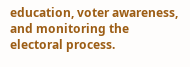education, voter awareness, and monitoring the electoral process.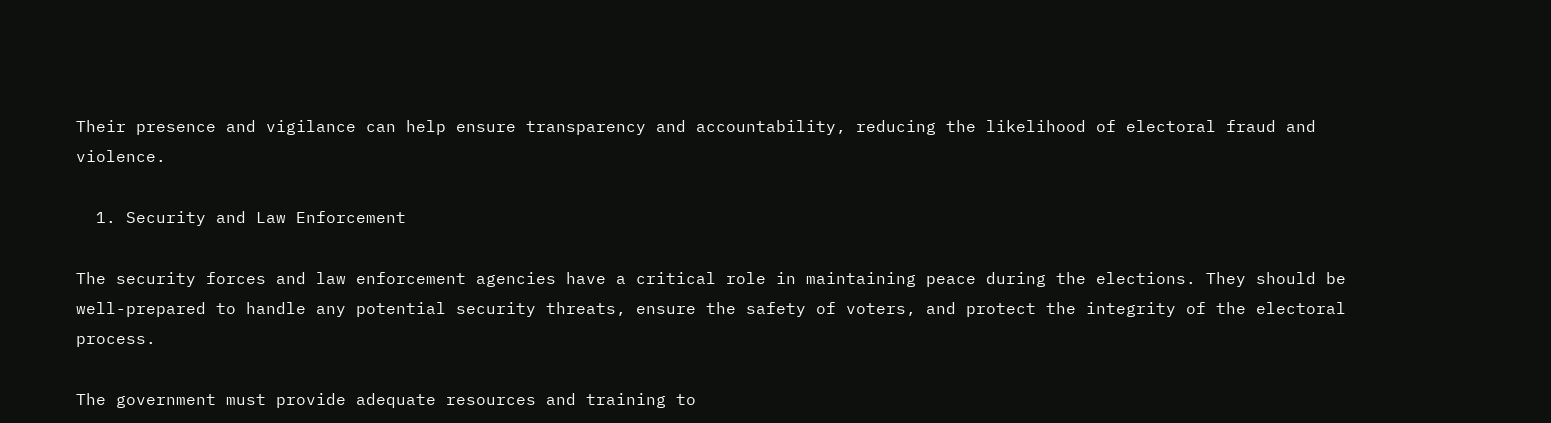Their presence and vigilance can help ensure transparency and accountability, reducing the likelihood of electoral fraud and violence.

  1. Security and Law Enforcement

The security forces and law enforcement agencies have a critical role in maintaining peace during the elections. They should be well-prepared to handle any potential security threats, ensure the safety of voters, and protect the integrity of the electoral process.

The government must provide adequate resources and training to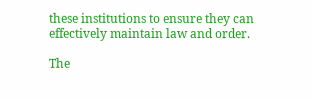these institutions to ensure they can effectively maintain law and order.

The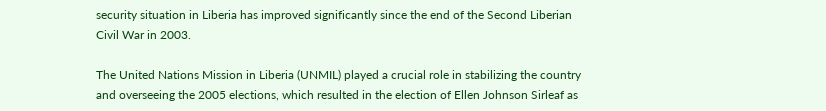security situation in Liberia has improved significantly since the end of the Second Liberian Civil War in 2003.

The United Nations Mission in Liberia (UNMIL) played a crucial role in stabilizing the country and overseeing the 2005 elections, which resulted in the election of Ellen Johnson Sirleaf as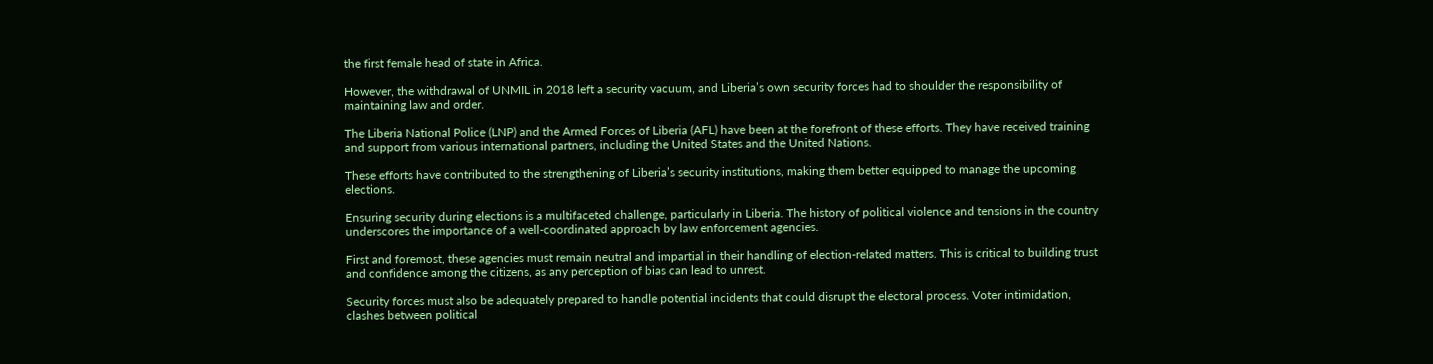the first female head of state in Africa.

However, the withdrawal of UNMIL in 2018 left a security vacuum, and Liberia’s own security forces had to shoulder the responsibility of maintaining law and order.

The Liberia National Police (LNP) and the Armed Forces of Liberia (AFL) have been at the forefront of these efforts. They have received training and support from various international partners, including the United States and the United Nations.

These efforts have contributed to the strengthening of Liberia’s security institutions, making them better equipped to manage the upcoming elections.

Ensuring security during elections is a multifaceted challenge, particularly in Liberia. The history of political violence and tensions in the country underscores the importance of a well-coordinated approach by law enforcement agencies.

First and foremost, these agencies must remain neutral and impartial in their handling of election-related matters. This is critical to building trust and confidence among the citizens, as any perception of bias can lead to unrest.

Security forces must also be adequately prepared to handle potential incidents that could disrupt the electoral process. Voter intimidation, clashes between political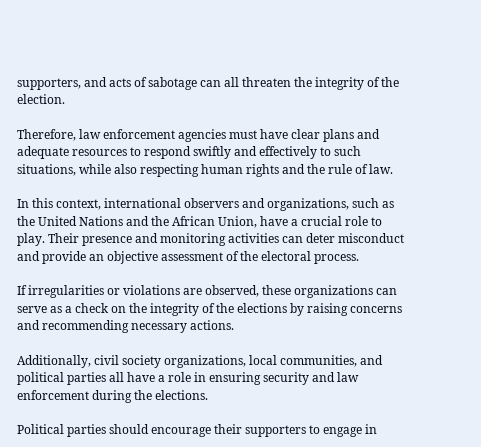supporters, and acts of sabotage can all threaten the integrity of the election.

Therefore, law enforcement agencies must have clear plans and adequate resources to respond swiftly and effectively to such situations, while also respecting human rights and the rule of law.

In this context, international observers and organizations, such as the United Nations and the African Union, have a crucial role to play. Their presence and monitoring activities can deter misconduct and provide an objective assessment of the electoral process.

If irregularities or violations are observed, these organizations can serve as a check on the integrity of the elections by raising concerns and recommending necessary actions.

Additionally, civil society organizations, local communities, and political parties all have a role in ensuring security and law enforcement during the elections.

Political parties should encourage their supporters to engage in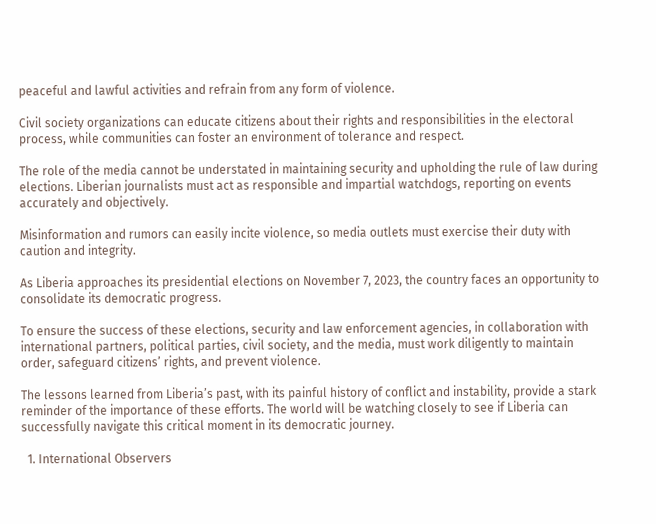peaceful and lawful activities and refrain from any form of violence.

Civil society organizations can educate citizens about their rights and responsibilities in the electoral process, while communities can foster an environment of tolerance and respect.

The role of the media cannot be understated in maintaining security and upholding the rule of law during elections. Liberian journalists must act as responsible and impartial watchdogs, reporting on events accurately and objectively.

Misinformation and rumors can easily incite violence, so media outlets must exercise their duty with caution and integrity.

As Liberia approaches its presidential elections on November 7, 2023, the country faces an opportunity to consolidate its democratic progress.

To ensure the success of these elections, security and law enforcement agencies, in collaboration with international partners, political parties, civil society, and the media, must work diligently to maintain order, safeguard citizens’ rights, and prevent violence.

The lessons learned from Liberia’s past, with its painful history of conflict and instability, provide a stark reminder of the importance of these efforts. The world will be watching closely to see if Liberia can successfully navigate this critical moment in its democratic journey.

  1. International Observers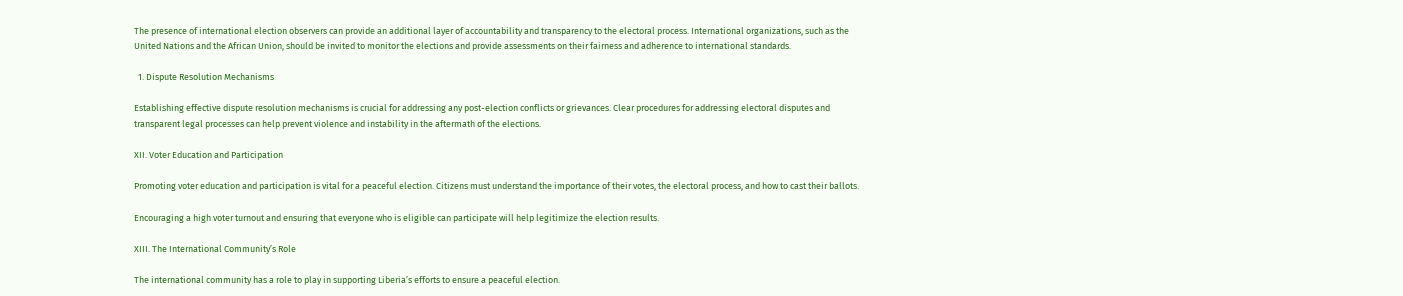The presence of international election observers can provide an additional layer of accountability and transparency to the electoral process. International organizations, such as the United Nations and the African Union, should be invited to monitor the elections and provide assessments on their fairness and adherence to international standards.

  1. Dispute Resolution Mechanisms

Establishing effective dispute resolution mechanisms is crucial for addressing any post-election conflicts or grievances. Clear procedures for addressing electoral disputes and transparent legal processes can help prevent violence and instability in the aftermath of the elections.

XII. Voter Education and Participation

Promoting voter education and participation is vital for a peaceful election. Citizens must understand the importance of their votes, the electoral process, and how to cast their ballots.

Encouraging a high voter turnout and ensuring that everyone who is eligible can participate will help legitimize the election results.

XIII. The International Community’s Role

The international community has a role to play in supporting Liberia’s efforts to ensure a peaceful election.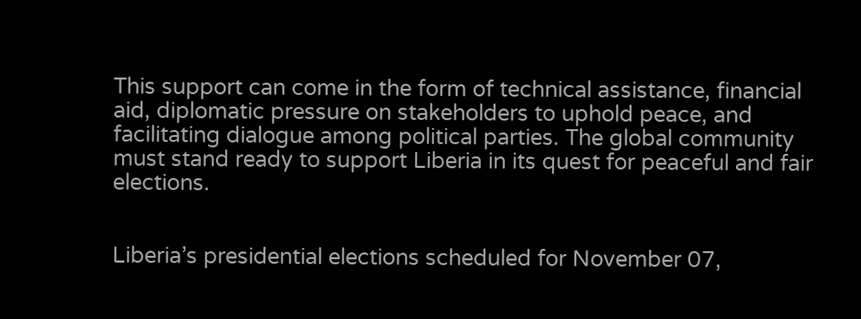This support can come in the form of technical assistance, financial aid, diplomatic pressure on stakeholders to uphold peace, and facilitating dialogue among political parties. The global community must stand ready to support Liberia in its quest for peaceful and fair elections.


Liberia’s presidential elections scheduled for November 07,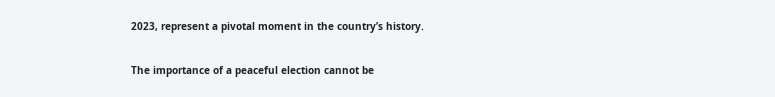2023, represent a pivotal moment in the country’s history.

The importance of a peaceful election cannot be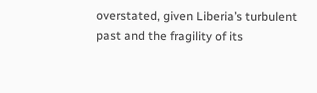overstated, given Liberia’s turbulent past and the fragility of its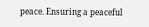peace. Ensuring a peaceful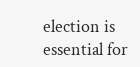election is essential for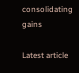consolidating gains

Latest article